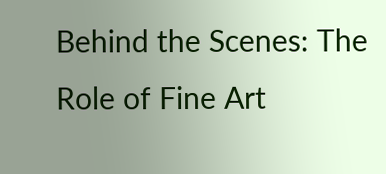Behind the Scenes: The Role of Fine Art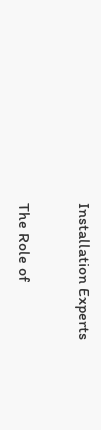Installation Experts

The Role of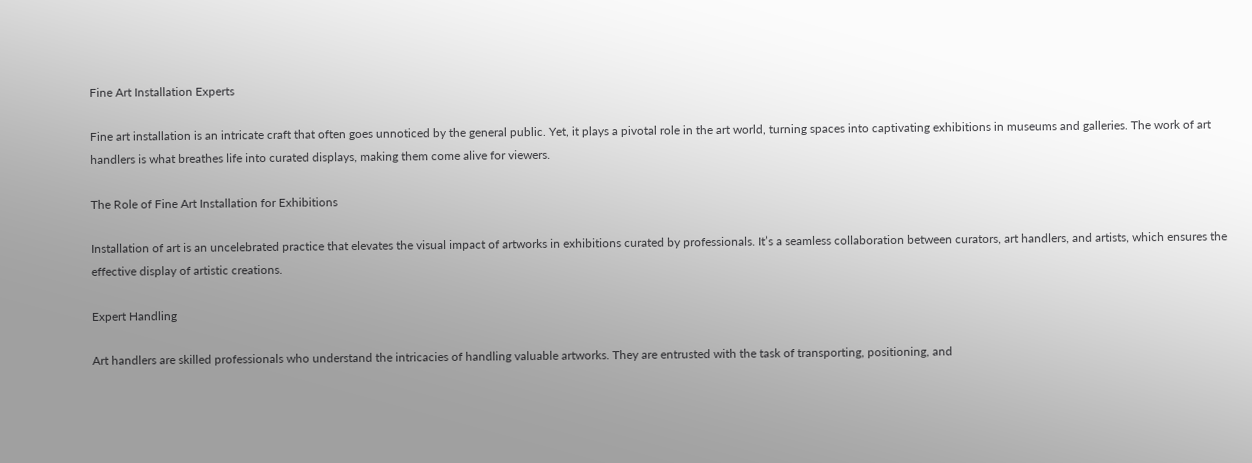Fine Art Installation Experts

Fine art installation is an intricate craft that often goes unnoticed by the general public. Yet, it plays a pivotal role in the art world, turning spaces into captivating exhibitions in museums and galleries. The work of art handlers is what breathes life into curated displays, making them come alive for viewers.

The Role of Fine Art Installation for Exhibitions

Installation of art is an uncelebrated practice that elevates the visual impact of artworks in exhibitions curated by professionals. It’s a seamless collaboration between curators, art handlers, and artists, which ensures the effective display of artistic creations.

Expert Handling

Art handlers are skilled professionals who understand the intricacies of handling valuable artworks. They are entrusted with the task of transporting, positioning, and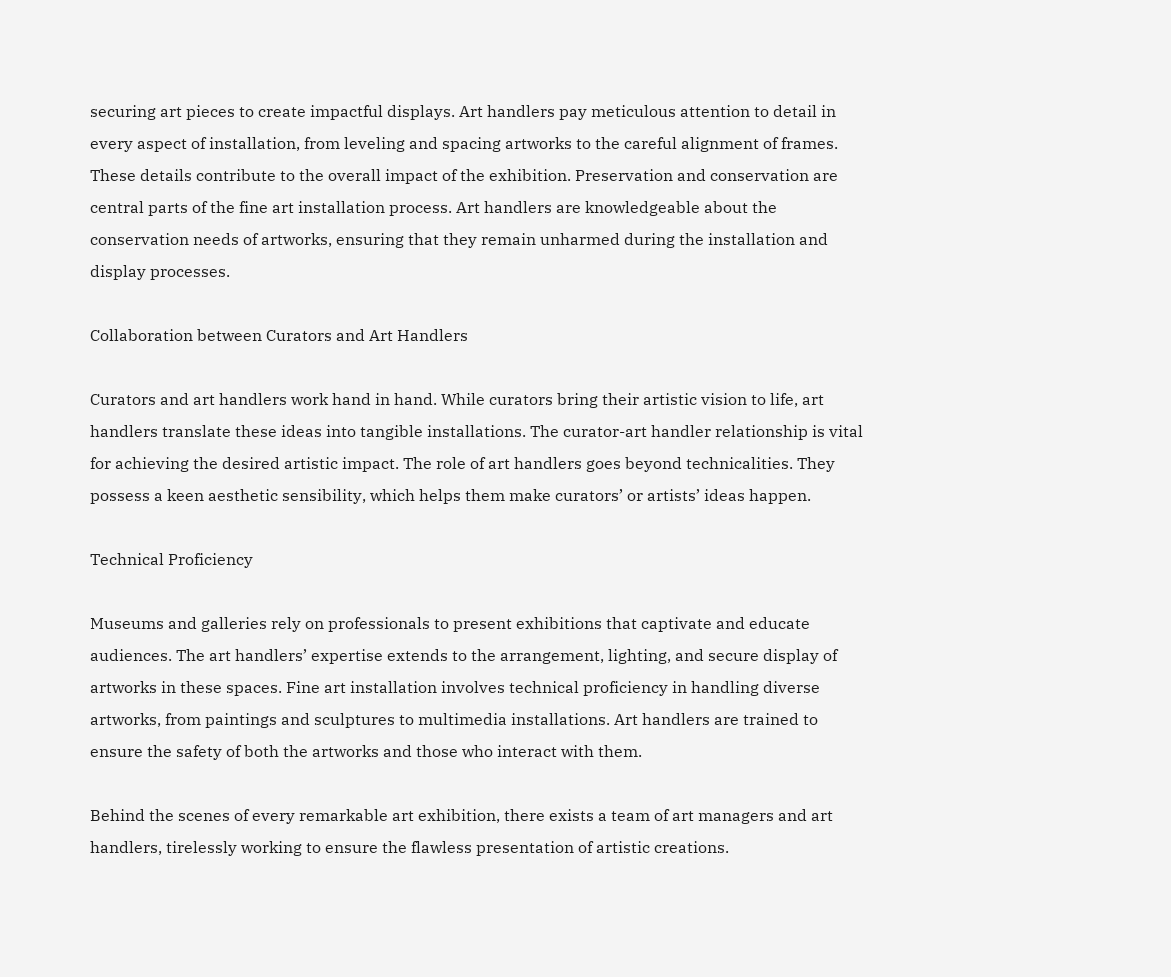securing art pieces to create impactful displays. Art handlers pay meticulous attention to detail in every aspect of installation, from leveling and spacing artworks to the careful alignment of frames. These details contribute to the overall impact of the exhibition. Preservation and conservation are central parts of the fine art installation process. Art handlers are knowledgeable about the conservation needs of artworks, ensuring that they remain unharmed during the installation and display processes.

Collaboration between Curators and Art Handlers

Curators and art handlers work hand in hand. While curators bring their artistic vision to life, art handlers translate these ideas into tangible installations. The curator-art handler relationship is vital for achieving the desired artistic impact. The role of art handlers goes beyond technicalities. They possess a keen aesthetic sensibility, which helps them make curators’ or artists’ ideas happen.

Technical Proficiency

Museums and galleries rely on professionals to present exhibitions that captivate and educate audiences. The art handlers’ expertise extends to the arrangement, lighting, and secure display of artworks in these spaces. Fine art installation involves technical proficiency in handling diverse artworks, from paintings and sculptures to multimedia installations. Art handlers are trained to ensure the safety of both the artworks and those who interact with them.

Behind the scenes of every remarkable art exhibition, there exists a team of art managers and art handlers, tirelessly working to ensure the flawless presentation of artistic creations.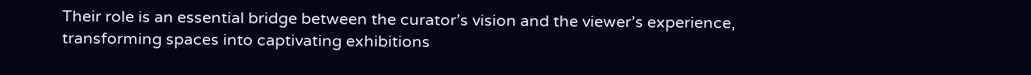Their role is an essential bridge between the curator’s vision and the viewer’s experience, transforming spaces into captivating exhibitions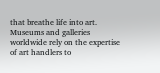that breathe life into art. Museums and galleries worldwide rely on the expertise of art handlers to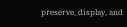preserve, display, and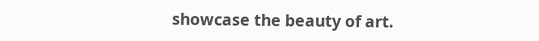showcase the beauty of art.